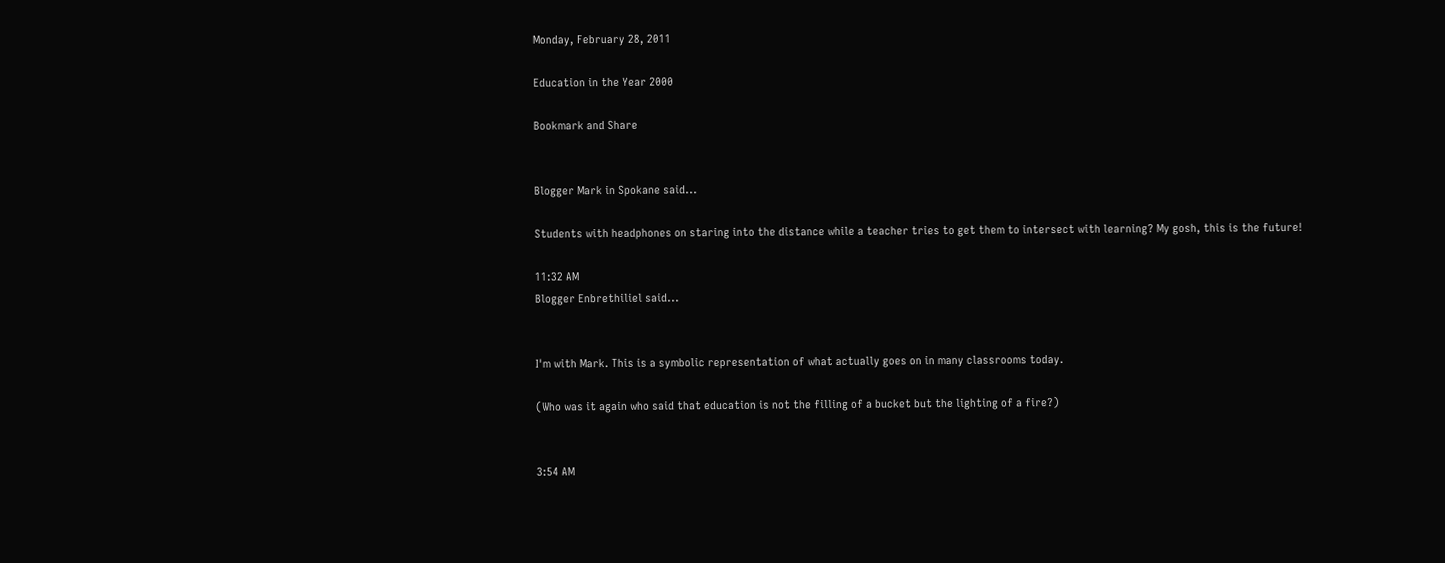Monday, February 28, 2011

Education in the Year 2000

Bookmark and Share


Blogger Mark in Spokane said...

Students with headphones on staring into the distance while a teacher tries to get them to intersect with learning? My gosh, this is the future!

11:32 AM
Blogger Enbrethiliel said...


I'm with Mark. This is a symbolic representation of what actually goes on in many classrooms today.

(Who was it again who said that education is not the filling of a bucket but the lighting of a fire?)


3:54 AM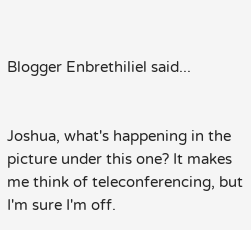Blogger Enbrethiliel said...


Joshua, what's happening in the picture under this one? It makes me think of teleconferencing, but I'm sure I'm off.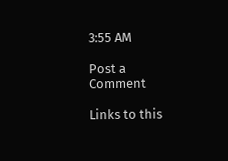3:55 AM

Post a Comment

Links to this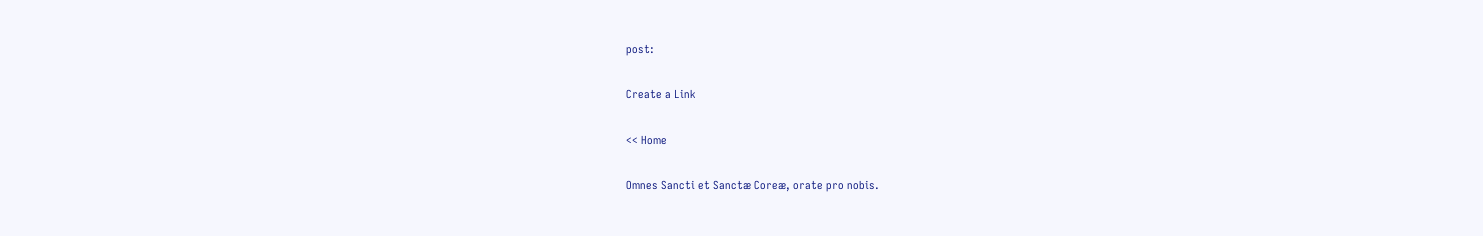post:

Create a Link

<< Home

Omnes Sancti et Sanctæ Coreæ, orate pro nobis.